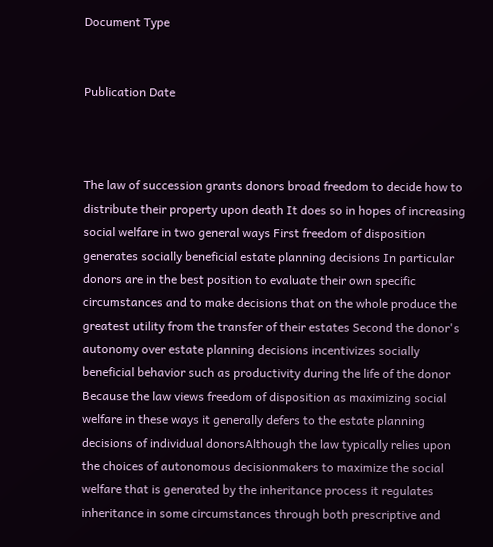Document Type


Publication Date



The law of succession grants donors broad freedom to decide how to distribute their property upon death It does so in hopes of increasing social welfare in two general ways First freedom of disposition generates socially beneficial estate planning decisions In particular donors are in the best position to evaluate their own specific circumstances and to make decisions that on the whole produce the greatest utility from the transfer of their estates Second the donor's autonomy over estate planning decisions incentivizes socially beneficial behavior such as productivity during the life of the donor Because the law views freedom of disposition as maximizing social welfare in these ways it generally defers to the estate planning decisions of individual donorsAlthough the law typically relies upon the choices of autonomous decisionmakers to maximize the social welfare that is generated by the inheritance process it regulates inheritance in some circumstances through both prescriptive and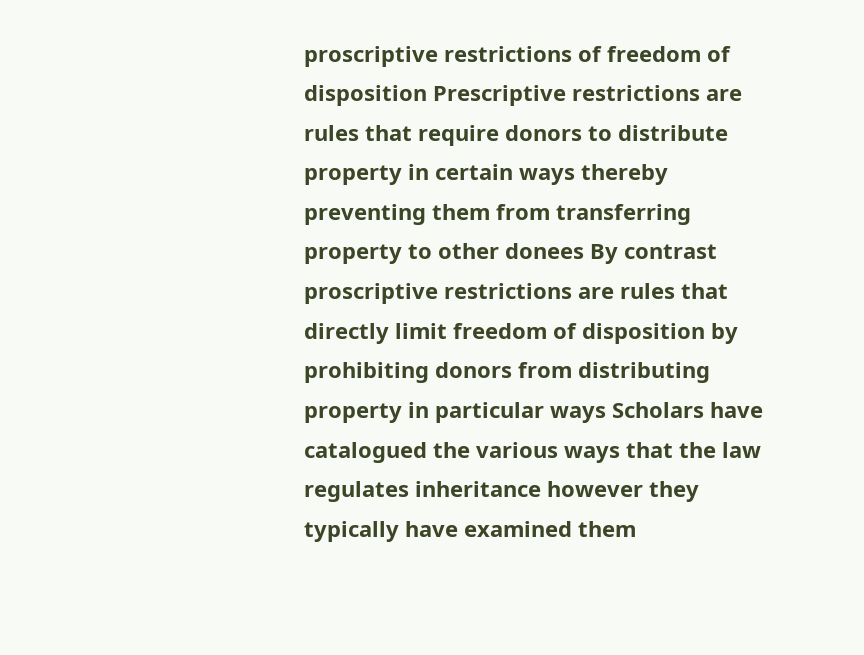proscriptive restrictions of freedom of disposition Prescriptive restrictions are rules that require donors to distribute property in certain ways thereby preventing them from transferring property to other donees By contrast proscriptive restrictions are rules that directly limit freedom of disposition by prohibiting donors from distributing property in particular ways Scholars have catalogued the various ways that the law regulates inheritance however they typically have examined them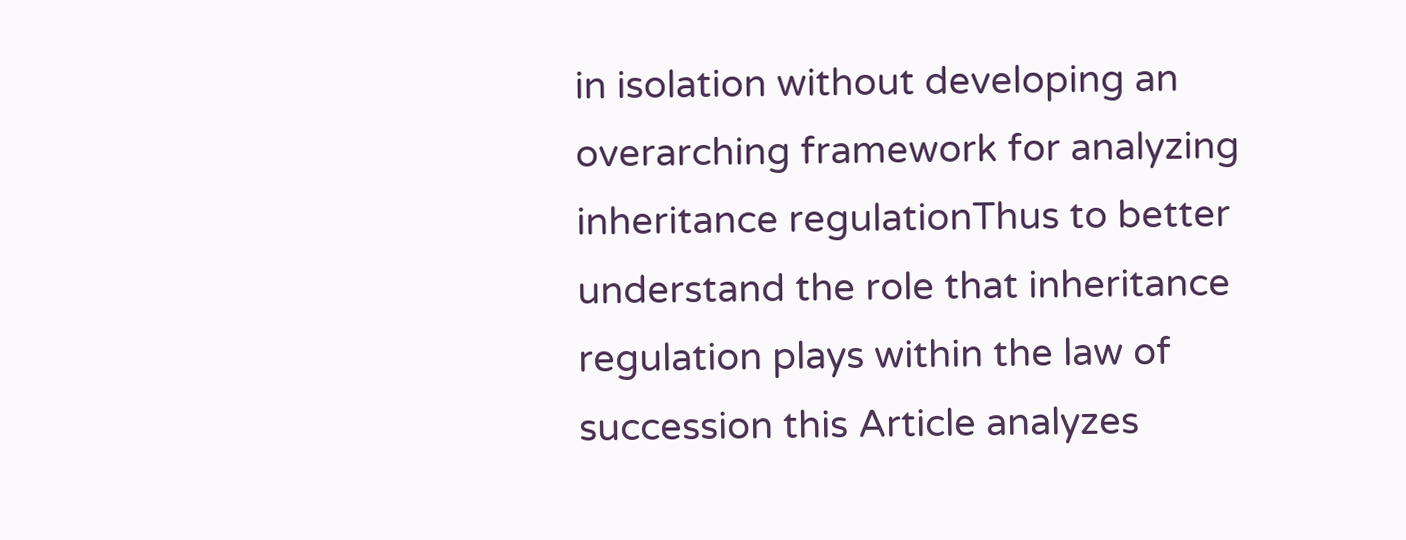in isolation without developing an overarching framework for analyzing inheritance regulationThus to better understand the role that inheritance regulation plays within the law of succession this Article analyzes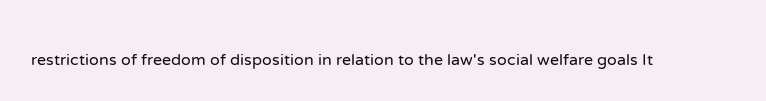restrictions of freedom of disposition in relation to the law's social welfare goals It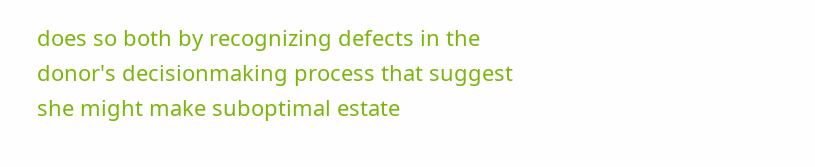does so both by recognizing defects in the donor's decisionmaking process that suggest she might make suboptimal estate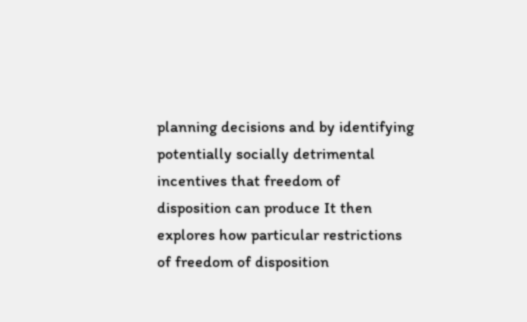planning decisions and by identifying potentially socially detrimental incentives that freedom of disposition can produce It then explores how particular restrictions of freedom of disposition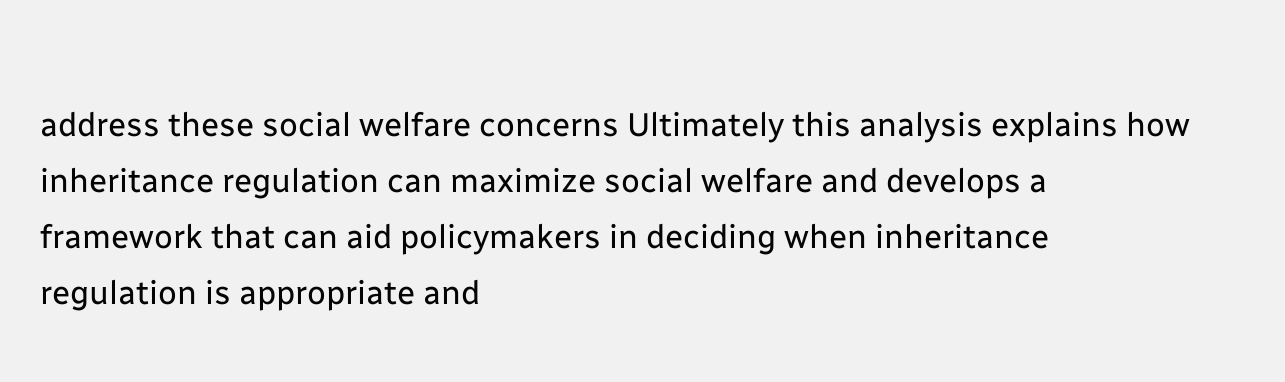address these social welfare concerns Ultimately this analysis explains how inheritance regulation can maximize social welfare and develops a framework that can aid policymakers in deciding when inheritance regulation is appropriate and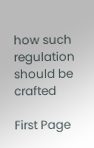how such regulation should be crafted

First Page